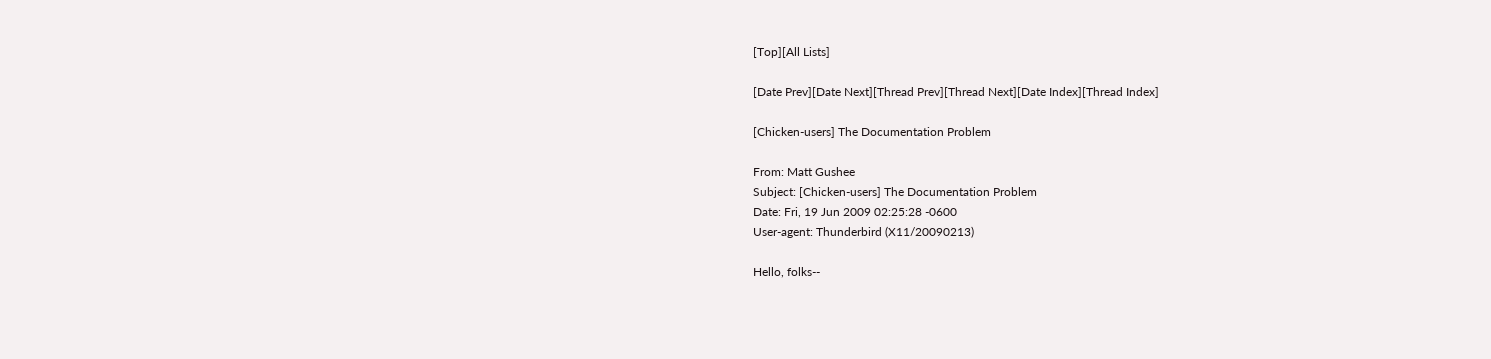[Top][All Lists]

[Date Prev][Date Next][Thread Prev][Thread Next][Date Index][Thread Index]

[Chicken-users] The Documentation Problem

From: Matt Gushee
Subject: [Chicken-users] The Documentation Problem
Date: Fri, 19 Jun 2009 02:25:28 -0600
User-agent: Thunderbird (X11/20090213)

Hello, folks--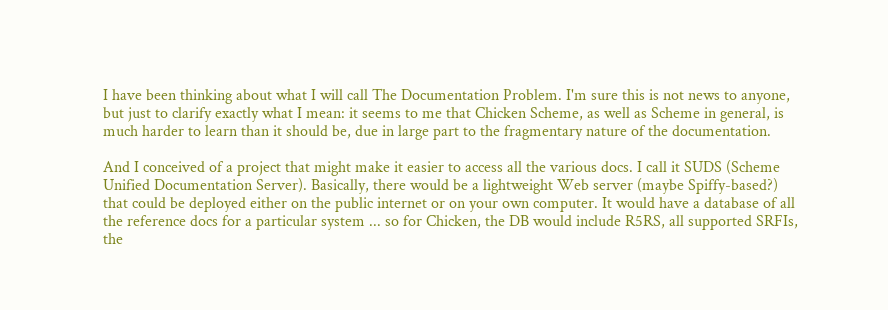I have been thinking about what I will call The Documentation Problem. I'm sure this is not news to anyone, but just to clarify exactly what I mean: it seems to me that Chicken Scheme, as well as Scheme in general, is much harder to learn than it should be, due in large part to the fragmentary nature of the documentation.

And I conceived of a project that might make it easier to access all the various docs. I call it SUDS (Scheme Unified Documentation Server). Basically, there would be a lightweight Web server (maybe Spiffy-based?) that could be deployed either on the public internet or on your own computer. It would have a database of all the reference docs for a particular system ... so for Chicken, the DB would include R5RS, all supported SRFIs, the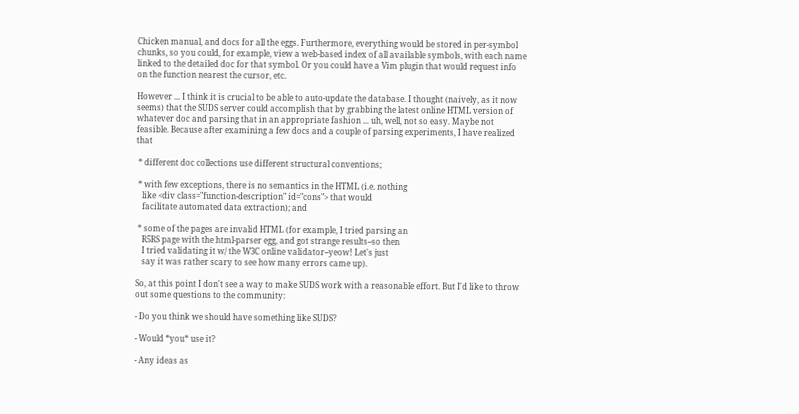Chicken manual, and docs for all the eggs. Furthermore, everything would be stored in per-symbol chunks, so you could, for example, view a web-based index of all available symbols, with each name linked to the detailed doc for that symbol. Or you could have a Vim plugin that would request info on the function nearest the cursor, etc.

However ... I think it is crucial to be able to auto-update the database. I thought (naively, as it now seems) that the SUDS server could accomplish that by grabbing the latest online HTML version of whatever doc and parsing that in an appropriate fashion ... uh, well, not so easy. Maybe not feasible. Because after examining a few docs and a couple of parsing experiments, I have realized that

 * different doc collections use different structural conventions;

 * with few exceptions, there is no semantics in the HTML (i.e. nothing
   like <div class="function-description" id="cons"> that would
   facilitate automated data extraction); and

 * some of the pages are invalid HTML (for example, I tried parsing an
   R5RS page with the html-parser egg, and got strange results--so then
   I tried validating it w/ the W3C online validator--yeow! Let's just
   say it was rather scary to see how many errors came up).

So, at this point I don't see a way to make SUDS work with a reasonable effort. But I'd like to throw out some questions to the community:

- Do you think we should have something like SUDS?

- Would *you* use it?

- Any ideas as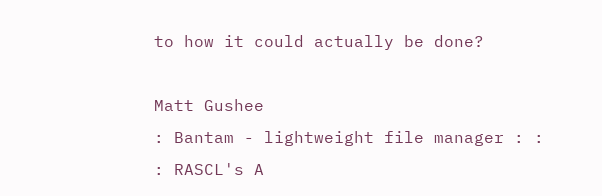to how it could actually be done?

Matt Gushee
: Bantam - lightweight file manager : :
: RASCL's A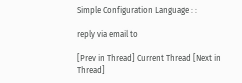Simple Configuration Language : :

reply via email to

[Prev in Thread] Current Thread [Next in Thread]